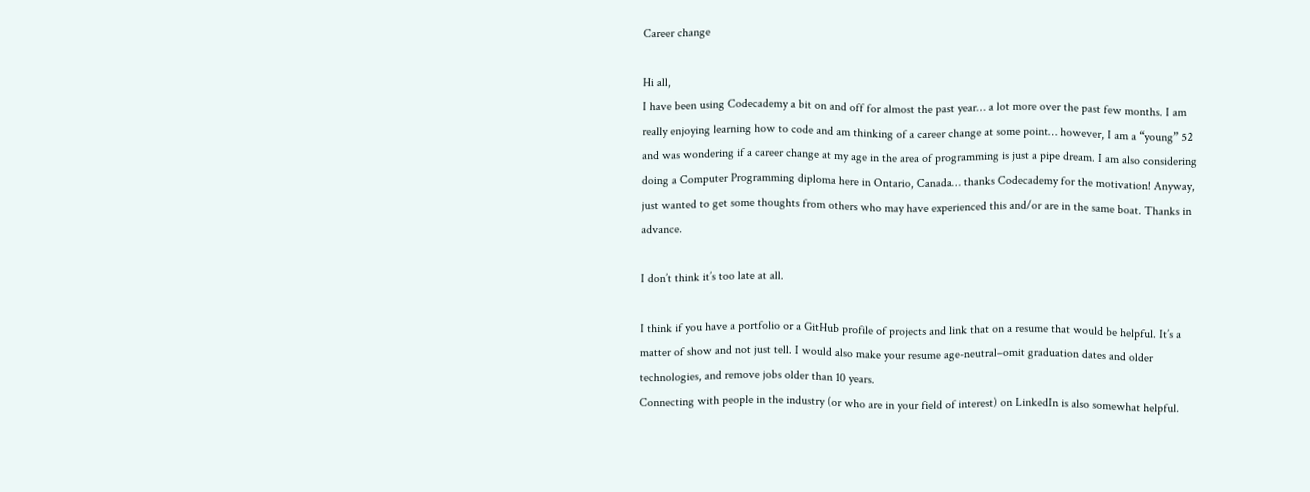Career change

Hi all,
I have been using Codecademy a bit on and off for almost the past year… a lot more over the past few months. I am really enjoying learning how to code and am thinking of a career change at some point… however, I am a “young” 52 and was wondering if a career change at my age in the area of programming is just a pipe dream. I am also considering doing a Computer Programming diploma here in Ontario, Canada… thanks Codecademy for the motivation! Anyway, just wanted to get some thoughts from others who may have experienced this and/or are in the same boat. Thanks in advance.

I don’t think it’s too late at all.

I think if you have a portfolio or a GitHub profile of projects and link that on a resume that would be helpful. It’s a matter of show and not just tell. I would also make your resume age-neutral–omit graduation dates and older technologies, and remove jobs older than 10 years.
Connecting with people in the industry (or who are in your field of interest) on LinkedIn is also somewhat helpful.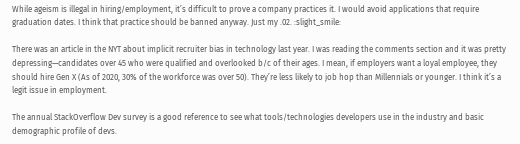While ageism is illegal in hiring/employment, it’s difficult to prove a company practices it. I would avoid applications that require graduation dates. I think that practice should be banned anyway. Just my .02. :slight_smile:

There was an article in the NYT about implicit recruiter bias in technology last year. I was reading the comments section and it was pretty depressing—candidates over 45 who were qualified and overlooked b/c of their ages. I mean, if employers want a loyal employee, they should hire Gen X (As of 2020, 30% of the workforce was over 50). They’re less likely to job hop than Millennials or younger. I think it’s a legit issue in employment.

The annual StackOverflow Dev survey is a good reference to see what tools/technologies developers use in the industry and basic demographic profile of devs.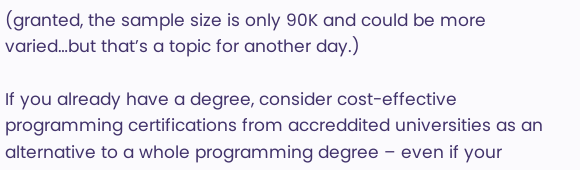(granted, the sample size is only 90K and could be more varied…but that’s a topic for another day.)

If you already have a degree, consider cost-effective programming certifications from accreddited universities as an alternative to a whole programming degree – even if your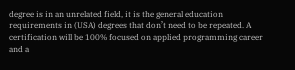degree is in an unrelated field, it is the general education requirements in (USA) degrees that don’t need to be repeated. A certification will be 100% focused on applied programming career and a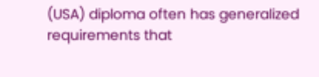(USA) diploma often has generalized requirements that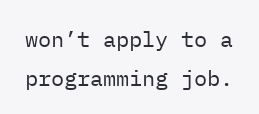won’t apply to a programming job.